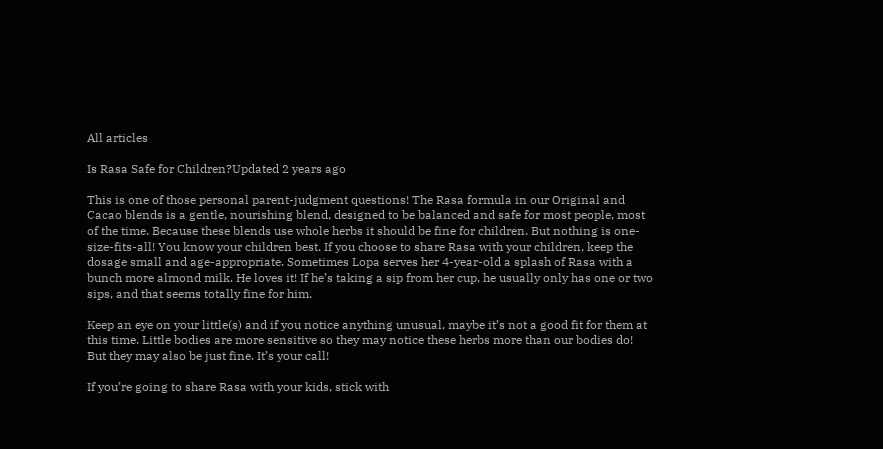All articles

Is Rasa Safe for Children?Updated 2 years ago

This is one of those personal parent-judgment questions! The Rasa formula in our Original and Cacao blends is a gentle, nourishing blend, designed to be balanced and safe for most people, most of the time. Because these blends use whole herbs it should be fine for children. But nothing is one-size-fits-all! You know your children best. If you choose to share Rasa with your children, keep the dosage small and age-appropriate. Sometimes Lopa serves her 4-year-old a splash of Rasa with a bunch more almond milk. He loves it! If he’s taking a sip from her cup, he usually only has one or two sips, and that seems totally fine for him.

Keep an eye on your little(s) and if you notice anything unusual, maybe it’s not a good fit for them at this time. Little bodies are more sensitive so they may notice these herbs more than our bodies do! But they may also be just fine. It’s your call!

If you’re going to share Rasa with your kids, stick with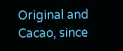Original and Cacao, since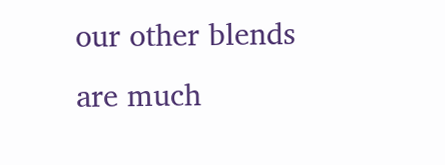our other blends are much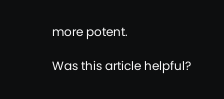more potent.

Was this article helpful?